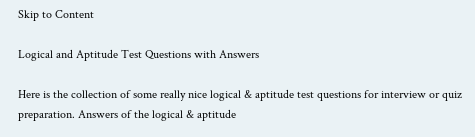Skip to Content

Logical and Aptitude Test Questions with Answers

Here is the collection of some really nice logical & aptitude test questions for interview or quiz preparation. Answers of the logical & aptitude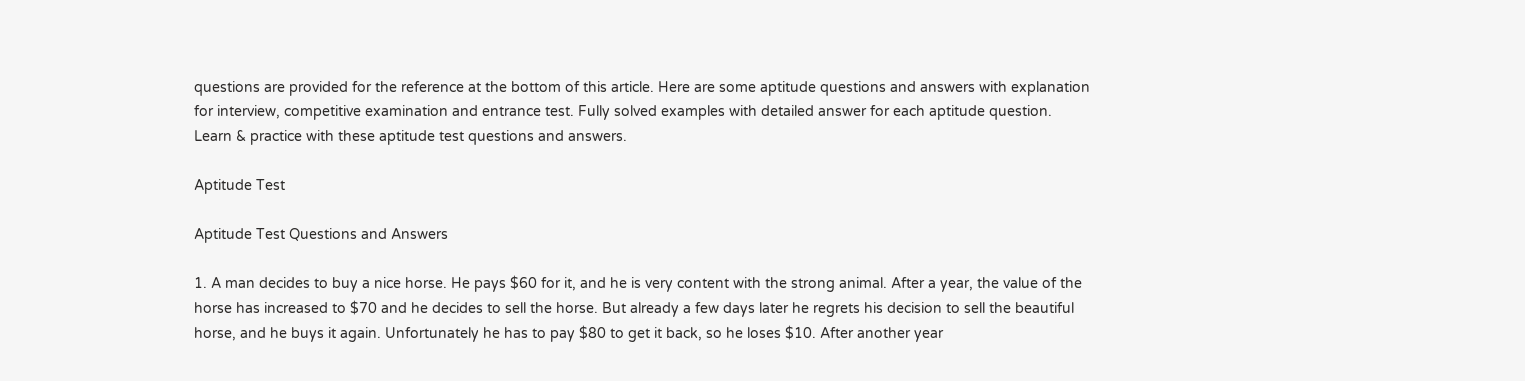questions are provided for the reference at the bottom of this article. Here are some aptitude questions and answers with explanation for interview, competitive examination and entrance test. Fully solved examples with detailed answer for each aptitude question. Learn & practice with these aptitude test questions and answers.

Aptitude Test

Aptitude Test Questions and Answers

1. A man decides to buy a nice horse. He pays $60 for it, and he is very content with the strong animal. After a year, the value of the horse has increased to $70 and he decides to sell the horse. But already a few days later he regrets his decision to sell the beautiful horse, and he buys it again. Unfortunately he has to pay $80 to get it back, so he loses $10. After another year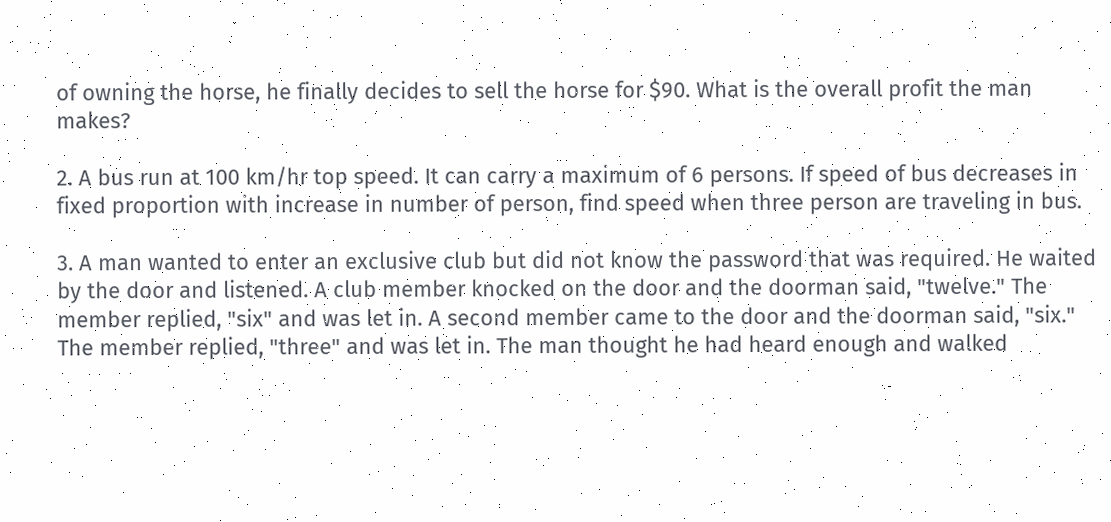of owning the horse, he finally decides to sell the horse for $90. What is the overall profit the man makes?

2. A bus run at 100 km/hr top speed. It can carry a maximum of 6 persons. If speed of bus decreases in fixed proportion with increase in number of person, find speed when three person are traveling in bus.

3. A man wanted to enter an exclusive club but did not know the password that was required. He waited by the door and listened. A club member knocked on the door and the doorman said, "twelve." The member replied, "six" and was let in. A second member came to the door and the doorman said, "six." The member replied, "three" and was let in. The man thought he had heard enough and walked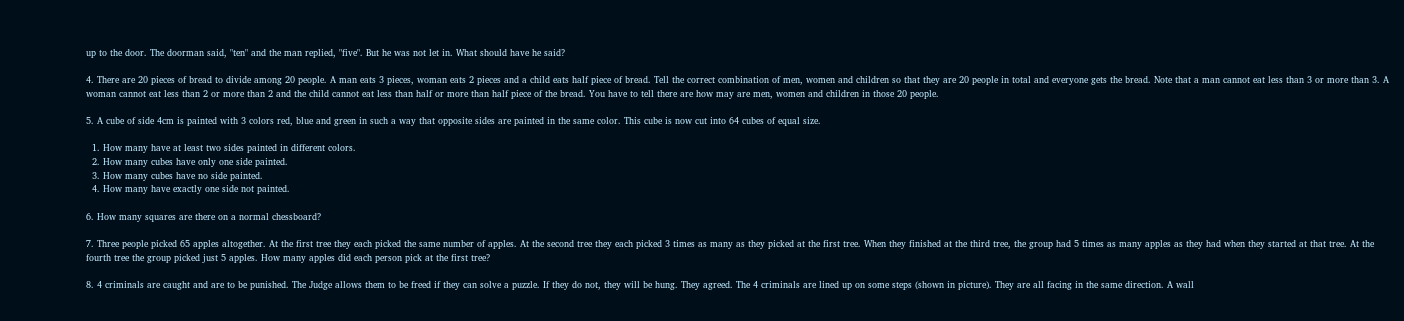up to the door. The doorman said, "ten" and the man replied, "five". But he was not let in. What should have he said?

4. There are 20 pieces of bread to divide among 20 people. A man eats 3 pieces, woman eats 2 pieces and a child eats half piece of bread. Tell the correct combination of men, women and children so that they are 20 people in total and everyone gets the bread. Note that a man cannot eat less than 3 or more than 3. A woman cannot eat less than 2 or more than 2 and the child cannot eat less than half or more than half piece of the bread. You have to tell there are how may are men, women and children in those 20 people.

5. A cube of side 4cm is painted with 3 colors red, blue and green in such a way that opposite sides are painted in the same color. This cube is now cut into 64 cubes of equal size.

  1. How many have at least two sides painted in different colors.
  2. How many cubes have only one side painted.
  3. How many cubes have no side painted.
  4. How many have exactly one side not painted.

6. How many squares are there on a normal chessboard?

7. Three people picked 65 apples altogether. At the first tree they each picked the same number of apples. At the second tree they each picked 3 times as many as they picked at the first tree. When they finished at the third tree, the group had 5 times as many apples as they had when they started at that tree. At the fourth tree the group picked just 5 apples. How many apples did each person pick at the first tree?

8. 4 criminals are caught and are to be punished. The Judge allows them to be freed if they can solve a puzzle. If they do not, they will be hung. They agreed. The 4 criminals are lined up on some steps (shown in picture). They are all facing in the same direction. A wall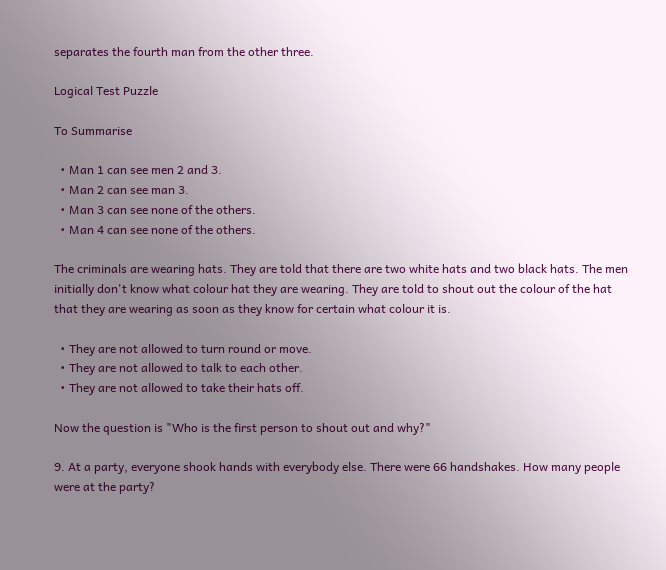separates the fourth man from the other three.

Logical Test Puzzle

To Summarise

  • Man 1 can see men 2 and 3.
  • Man 2 can see man 3.
  • Man 3 can see none of the others.
  • Man 4 can see none of the others.

The criminals are wearing hats. They are told that there are two white hats and two black hats. The men initially don't know what colour hat they are wearing. They are told to shout out the colour of the hat that they are wearing as soon as they know for certain what colour it is.

  • They are not allowed to turn round or move.
  • They are not allowed to talk to each other.
  • They are not allowed to take their hats off.

Now the question is "Who is the first person to shout out and why?"

9. At a party, everyone shook hands with everybody else. There were 66 handshakes. How many people were at the party?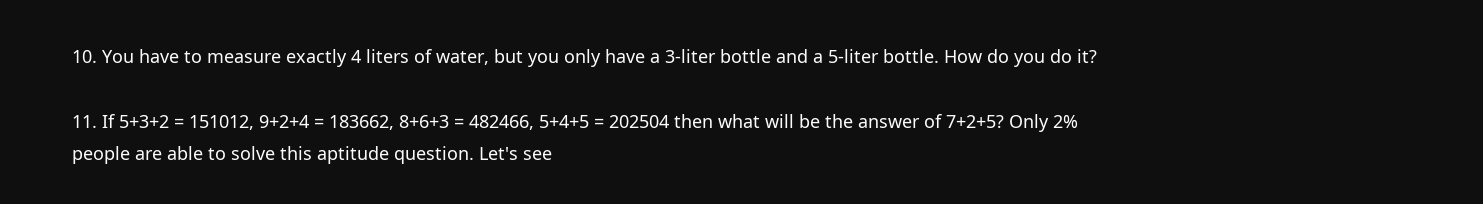10. You have to measure exactly 4 liters of water, but you only have a 3-liter bottle and a 5-liter bottle. How do you do it?

11. If 5+3+2 = 151012, 9+2+4 = 183662, 8+6+3 = 482466, 5+4+5 = 202504 then what will be the answer of 7+2+5? Only 2% people are able to solve this aptitude question. Let's see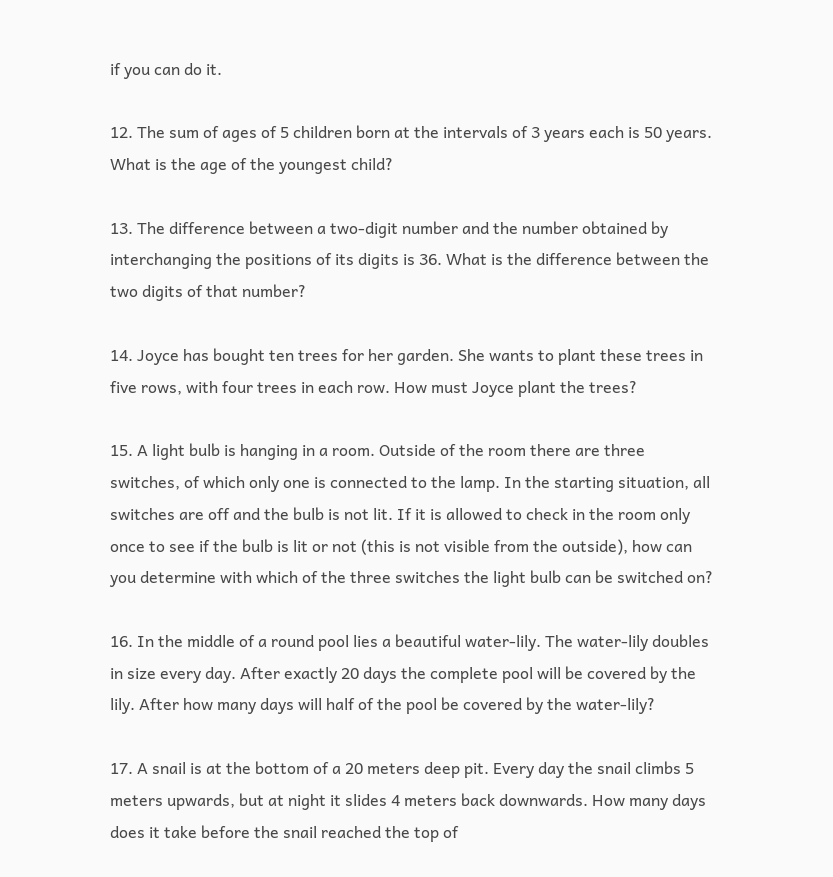if you can do it.

12. The sum of ages of 5 children born at the intervals of 3 years each is 50 years. What is the age of the youngest child?

13. The difference between a two-digit number and the number obtained by interchanging the positions of its digits is 36. What is the difference between the two digits of that number?

14. Joyce has bought ten trees for her garden. She wants to plant these trees in five rows, with four trees in each row. How must Joyce plant the trees?

15. A light bulb is hanging in a room. Outside of the room there are three switches, of which only one is connected to the lamp. In the starting situation, all switches are off and the bulb is not lit. If it is allowed to check in the room only once to see if the bulb is lit or not (this is not visible from the outside), how can you determine with which of the three switches the light bulb can be switched on?

16. In the middle of a round pool lies a beautiful water-lily. The water-lily doubles in size every day. After exactly 20 days the complete pool will be covered by the lily. After how many days will half of the pool be covered by the water-lily?

17. A snail is at the bottom of a 20 meters deep pit. Every day the snail climbs 5 meters upwards, but at night it slides 4 meters back downwards. How many days does it take before the snail reached the top of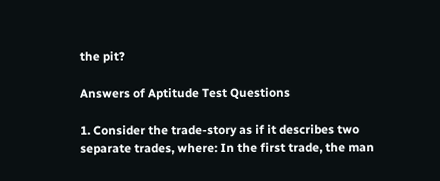the pit?

Answers of Aptitude Test Questions

1. Consider the trade-story as if it describes two separate trades, where: In the first trade, the man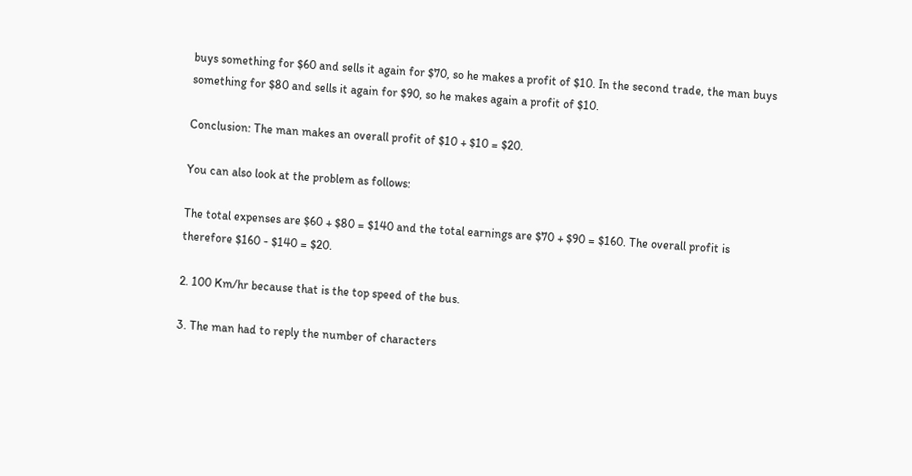buys something for $60 and sells it again for $70, so he makes a profit of $10. In the second trade, the man buys something for $80 and sells it again for $90, so he makes again a profit of $10.

Conclusion: The man makes an overall profit of $10 + $10 = $20.

You can also look at the problem as follows:

The total expenses are $60 + $80 = $140 and the total earnings are $70 + $90 = $160. The overall profit is therefore $160 - $140 = $20.

2. 100 Km/hr because that is the top speed of the bus.

3. The man had to reply the number of characters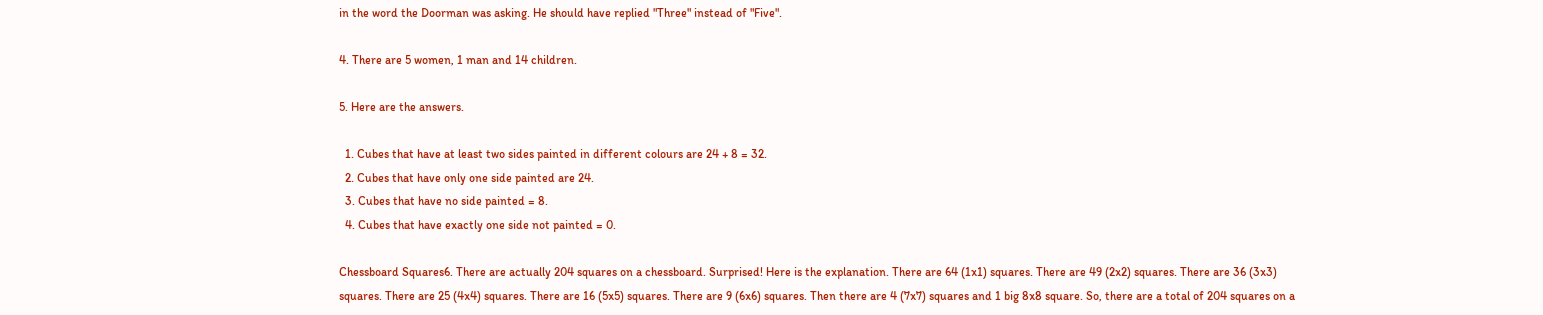in the word the Doorman was asking. He should have replied "Three" instead of "Five".

4. There are 5 women, 1 man and 14 children.

5. Here are the answers.

  1. Cubes that have at least two sides painted in different colours are 24 + 8 = 32.
  2. Cubes that have only one side painted are 24.
  3. Cubes that have no side painted = 8.
  4. Cubes that have exactly one side not painted = 0.

Chessboard Squares6. There are actually 204 squares on a chessboard. Surprised! Here is the explanation. There are 64 (1x1) squares. There are 49 (2x2) squares. There are 36 (3x3) squares. There are 25 (4x4) squares. There are 16 (5x5) squares. There are 9 (6x6) squares. Then there are 4 (7x7) squares and 1 big 8x8 square. So, there are a total of 204 squares on a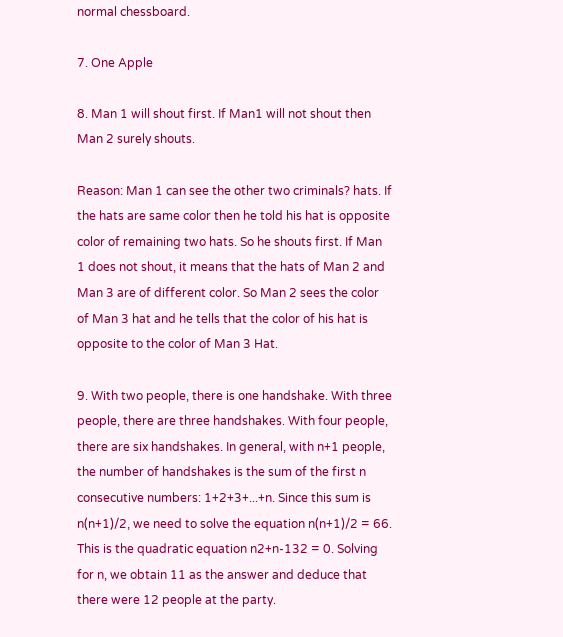normal chessboard.

7. One Apple

8. Man 1 will shout first. If Man1 will not shout then Man 2 surely shouts.

Reason: Man 1 can see the other two criminals? hats. If the hats are same color then he told his hat is opposite color of remaining two hats. So he shouts first. If Man 1 does not shout, it means that the hats of Man 2 and Man 3 are of different color. So Man 2 sees the color of Man 3 hat and he tells that the color of his hat is opposite to the color of Man 3 Hat.

9. With two people, there is one handshake. With three people, there are three handshakes. With four people, there are six handshakes. In general, with n+1 people, the number of handshakes is the sum of the first n consecutive numbers: 1+2+3+...+n. Since this sum is n(n+1)/2, we need to solve the equation n(n+1)/2 = 66. This is the quadratic equation n2+n-132 = 0. Solving for n, we obtain 11 as the answer and deduce that there were 12 people at the party.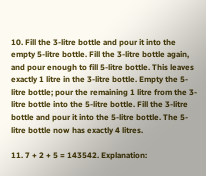10. Fill the 3-litre bottle and pour it into the empty 5-litre bottle. Fill the 3-litre bottle again, and pour enough to fill 5-litre bottle. This leaves exactly 1 litre in the 3-litre bottle. Empty the 5-litre bottle; pour the remaining 1 litre from the 3-litre bottle into the 5-litre bottle. Fill the 3-litre bottle and pour it into the 5-litre bottle. The 5-litre bottle now has exactly 4 litres.

11. 7 + 2 + 5 = 143542. Explanation: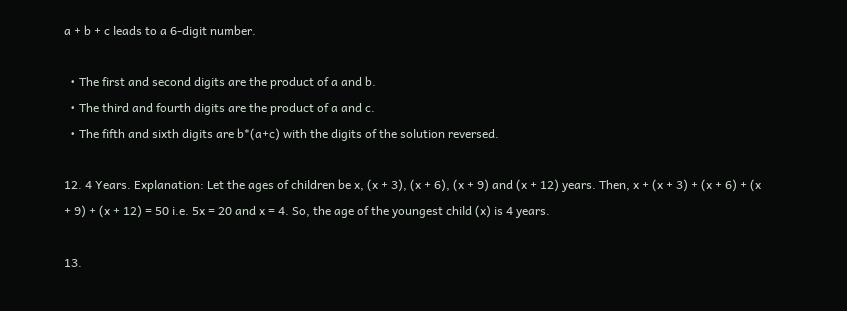a + b + c leads to a 6-digit number.

  • The first and second digits are the product of a and b.
  • The third and fourth digits are the product of a and c.
  • The fifth and sixth digits are b*(a+c) with the digits of the solution reversed.

12. 4 Years. Explanation: Let the ages of children be x, (x + 3), (x + 6), (x + 9) and (x + 12) years. Then, x + (x + 3) + (x + 6) + (x + 9) + (x + 12) = 50 i.e. 5x = 20 and x = 4. So, the age of the youngest child (x) is 4 years.

13.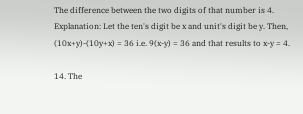The difference between the two digits of that number is 4. Explanation: Let the ten's digit be x and unit's digit be y. Then, (10x+y)-(10y+x) = 36 i.e. 9(x-y) = 36 and that results to x-y = 4.

14. The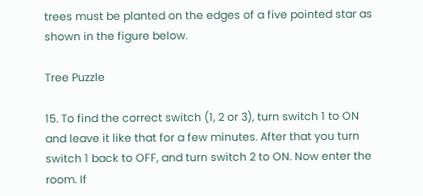trees must be planted on the edges of a five pointed star as shown in the figure below.

Tree Puzzle

15. To find the correct switch (1, 2 or 3), turn switch 1 to ON and leave it like that for a few minutes. After that you turn switch 1 back to OFF, and turn switch 2 to ON. Now enter the room. If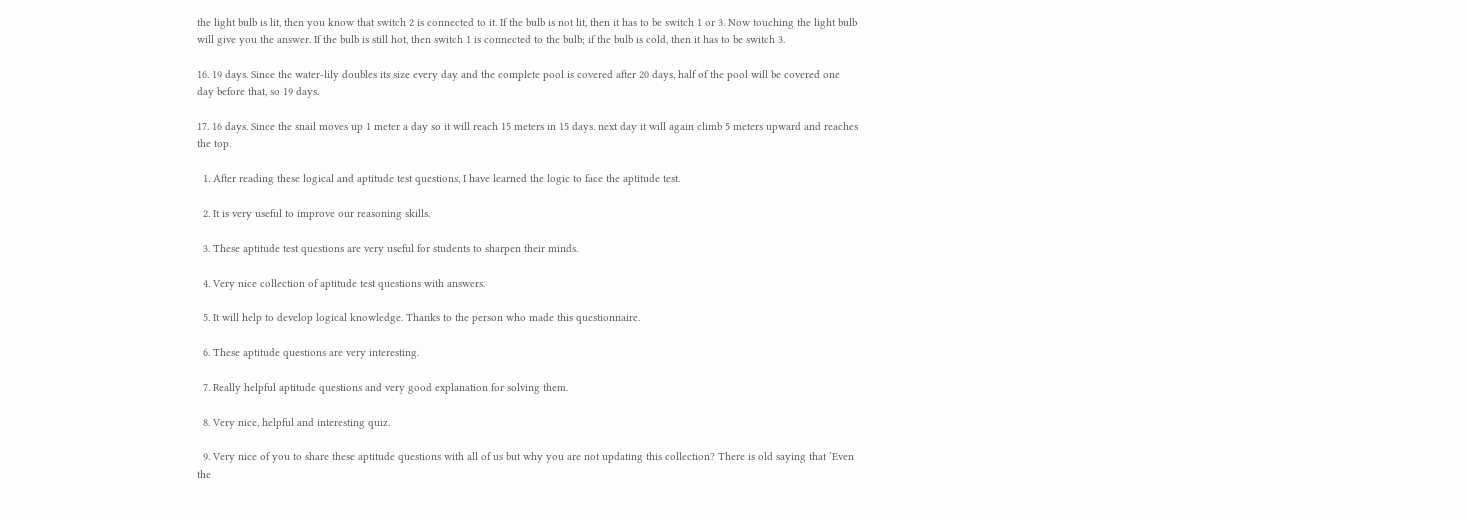the light bulb is lit, then you know that switch 2 is connected to it. If the bulb is not lit, then it has to be switch 1 or 3. Now touching the light bulb will give you the answer. If the bulb is still hot, then switch 1 is connected to the bulb; if the bulb is cold, then it has to be switch 3.

16. 19 days. Since the water-lily doubles its size every day and the complete pool is covered after 20 days, half of the pool will be covered one day before that, so 19 days.

17. 16 days. Since the snail moves up 1 meter a day so it will reach 15 meters in 15 days. next day it will again climb 5 meters upward and reaches the top.

  1. After reading these logical and aptitude test questions, I have learned the logic to face the aptitude test.

  2. It is very useful to improve our reasoning skills.

  3. These aptitude test questions are very useful for students to sharpen their minds.

  4. Very nice collection of aptitude test questions with answers.

  5. It will help to develop logical knowledge. Thanks to the person who made this questionnaire.

  6. These aptitude questions are very interesting.

  7. Really helpful aptitude questions and very good explanation for solving them.

  8. Very nice, helpful and interesting quiz.

  9. Very nice of you to share these aptitude questions with all of us but why you are not updating this collection? There is old saying that ’Even the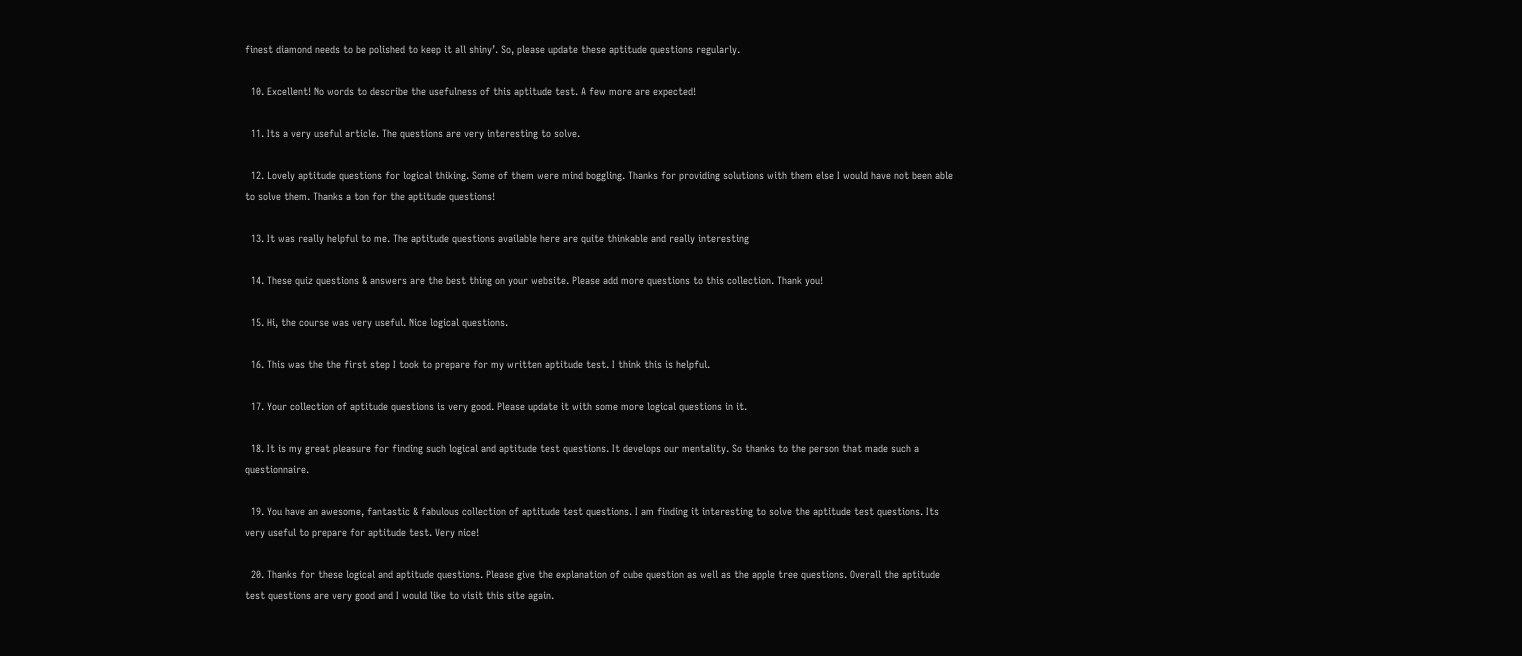finest diamond needs to be polished to keep it all shiny’. So, please update these aptitude questions regularly.

  10. Excellent! No words to describe the usefulness of this aptitude test. A few more are expected!

  11. Its a very useful article. The questions are very interesting to solve.

  12. Lovely aptitude questions for logical thiking. Some of them were mind boggling. Thanks for providing solutions with them else I would have not been able to solve them. Thanks a ton for the aptitude questions!

  13. It was really helpful to me. The aptitude questions available here are quite thinkable and really interesting

  14. These quiz questions & answers are the best thing on your website. Please add more questions to this collection. Thank you!

  15. Hi, the course was very useful. Nice logical questions.

  16. This was the the first step I took to prepare for my written aptitude test. I think this is helpful.

  17. Your collection of aptitude questions is very good. Please update it with some more logical questions in it.

  18. It is my great pleasure for finding such logical and aptitude test questions. It develops our mentality. So thanks to the person that made such a questionnaire.

  19. You have an awesome, fantastic & fabulous collection of aptitude test questions. I am finding it interesting to solve the aptitude test questions. Its very useful to prepare for aptitude test. Very nice!

  20. Thanks for these logical and aptitude questions. Please give the explanation of cube question as well as the apple tree questions. Overall the aptitude test questions are very good and I would like to visit this site again.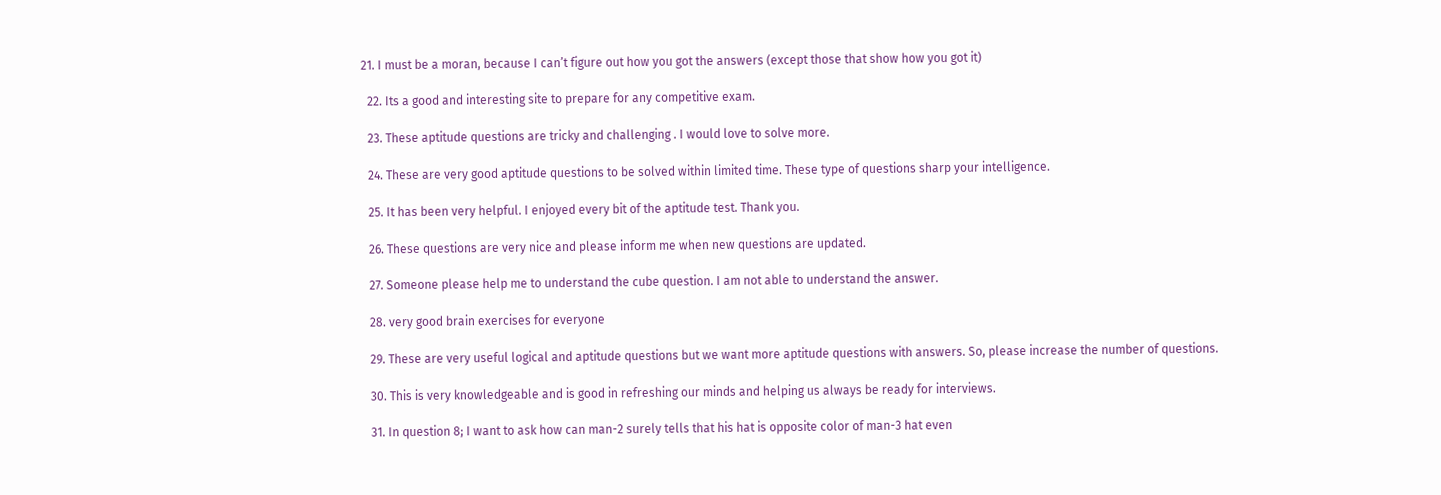21. I must be a moran, because I can’t figure out how you got the answers (except those that show how you got it)

  22. Its a good and interesting site to prepare for any competitive exam.

  23. These aptitude questions are tricky and challenging . I would love to solve more.

  24. These are very good aptitude questions to be solved within limited time. These type of questions sharp your intelligence.

  25. It has been very helpful. I enjoyed every bit of the aptitude test. Thank you.

  26. These questions are very nice and please inform me when new questions are updated.

  27. Someone please help me to understand the cube question. I am not able to understand the answer.

  28. very good brain exercises for everyone

  29. These are very useful logical and aptitude questions but we want more aptitude questions with answers. So, please increase the number of questions.

  30. This is very knowledgeable and is good in refreshing our minds and helping us always be ready for interviews.

  31. In question 8; I want to ask how can man-2 surely tells that his hat is opposite color of man-3 hat even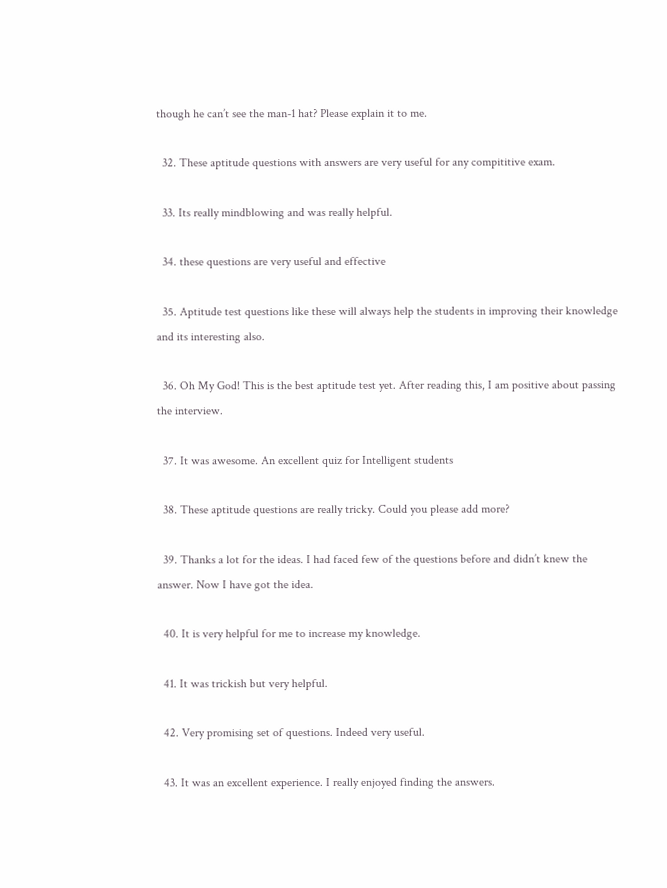though he can’t see the man-1 hat? Please explain it to me.

  32. These aptitude questions with answers are very useful for any compititive exam.

  33. Its really mindblowing and was really helpful.

  34. these questions are very useful and effective

  35. Aptitude test questions like these will always help the students in improving their knowledge and its interesting also.

  36. Oh My God! This is the best aptitude test yet. After reading this, I am positive about passing the interview.

  37. It was awesome. An excellent quiz for Intelligent students

  38. These aptitude questions are really tricky. Could you please add more?

  39. Thanks a lot for the ideas. I had faced few of the questions before and didn’t knew the answer. Now I have got the idea.

  40. It is very helpful for me to increase my knowledge.

  41. It was trickish but very helpful.

  42. Very promising set of questions. Indeed very useful.

  43. It was an excellent experience. I really enjoyed finding the answers.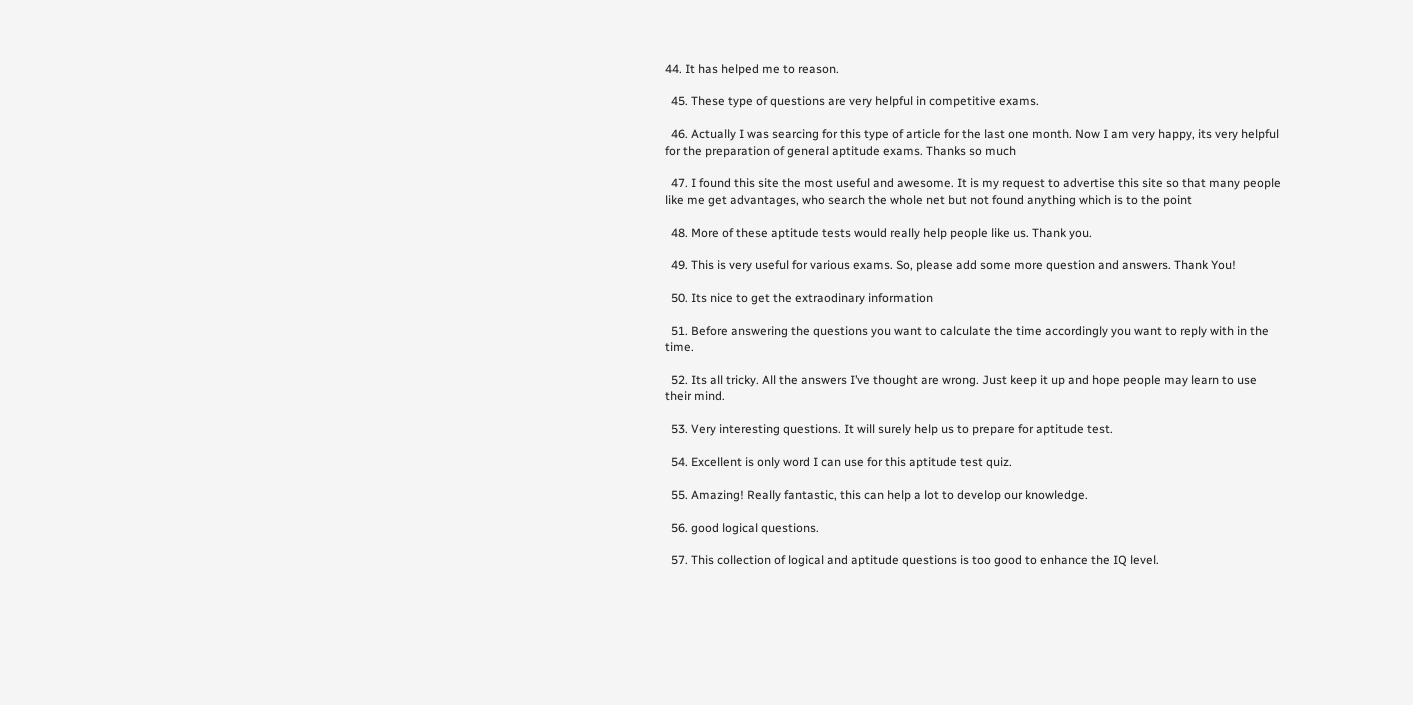44. It has helped me to reason.

  45. These type of questions are very helpful in competitive exams.

  46. Actually I was searcing for this type of article for the last one month. Now I am very happy, its very helpful for the preparation of general aptitude exams. Thanks so much

  47. I found this site the most useful and awesome. It is my request to advertise this site so that many people like me get advantages, who search the whole net but not found anything which is to the point

  48. More of these aptitude tests would really help people like us. Thank you.

  49. This is very useful for various exams. So, please add some more question and answers. Thank You!

  50. Its nice to get the extraodinary information

  51. Before answering the questions you want to calculate the time accordingly you want to reply with in the time.

  52. Its all tricky. All the answers I’ve thought are wrong. Just keep it up and hope people may learn to use their mind.

  53. Very interesting questions. It will surely help us to prepare for aptitude test.

  54. Excellent is only word I can use for this aptitude test quiz.

  55. Amazing! Really fantastic, this can help a lot to develop our knowledge.

  56. good logical questions.

  57. This collection of logical and aptitude questions is too good to enhance the IQ level.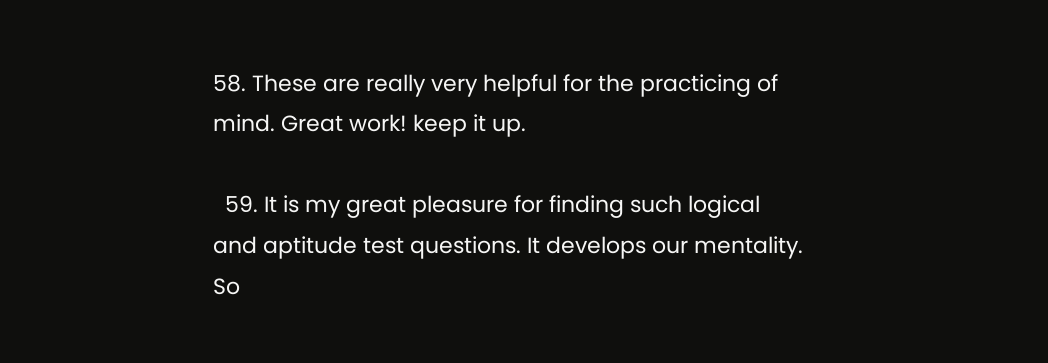58. These are really very helpful for the practicing of mind. Great work! keep it up.

  59. It is my great pleasure for finding such logical and aptitude test questions. It develops our mentality. So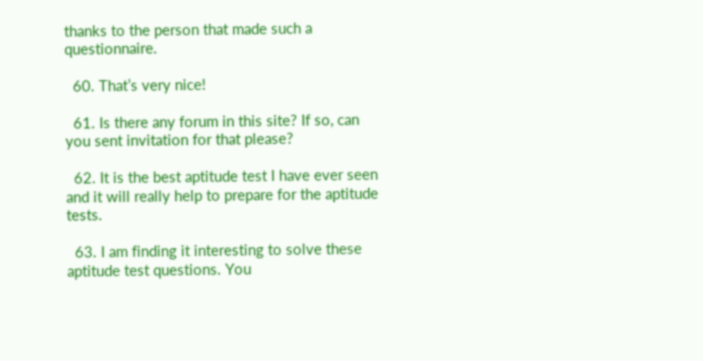thanks to the person that made such a questionnaire.

  60. That’s very nice!

  61. Is there any forum in this site? If so, can you sent invitation for that please?

  62. It is the best aptitude test I have ever seen and it will really help to prepare for the aptitude tests.

  63. I am finding it interesting to solve these aptitude test questions. You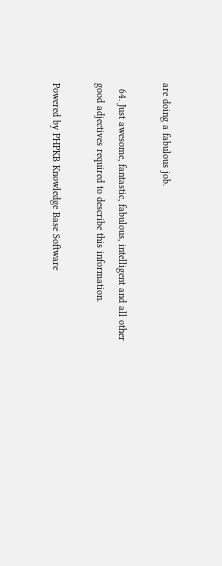are doing a fabulous job.

  64. Just awesome, fantastic, fabulous, intelligent and all other good adjectives required to describe this information.

Powered by PHPKB Knowledge Base Software